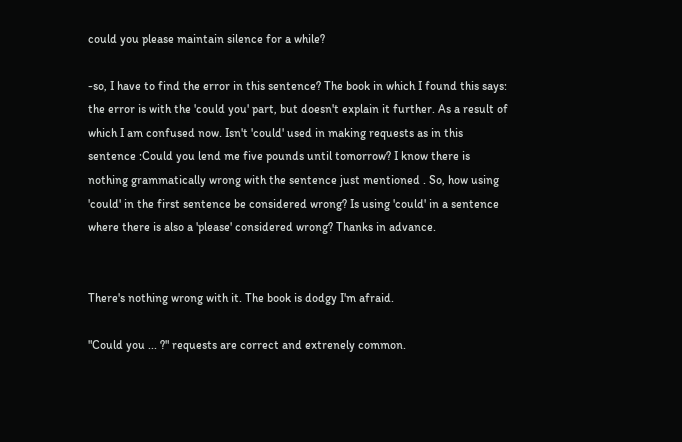could you please maintain silence for a while?

-so, I have to find the error in this sentence? The book in which I found this says: the error is with the 'could you' part, but doesn't explain it further. As a result of which I am confused now. Isn't 'could' used in making requests as in this sentence :Could you lend me five pounds until tomorrow? I know there is nothing grammatically wrong with the sentence just mentioned . So, how using 'could' in the first sentence be considered wrong? Is using 'could' in a sentence where there is also a 'please' considered wrong? Thanks in advance.


There's nothing wrong with it. The book is dodgy I'm afraid.

"Could you ... ?" requests are correct and extrenely common.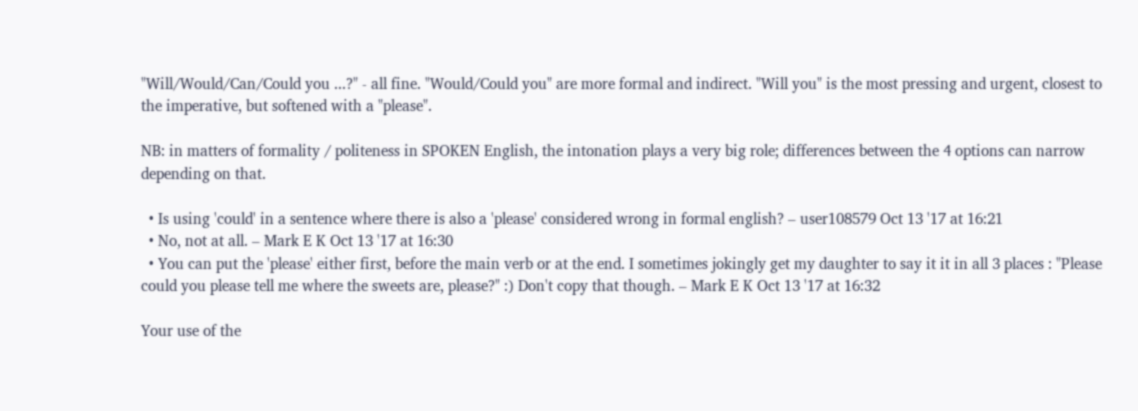"Will/Would/Can/Could you ...?" - all fine. "Would/Could you" are more formal and indirect. "Will you" is the most pressing and urgent, closest to the imperative, but softened with a "please".

NB: in matters of formality / politeness in SPOKEN English, the intonation plays a very big role; differences between the 4 options can narrow depending on that.

  • Is using 'could' in a sentence where there is also a 'please' considered wrong in formal english? – user108579 Oct 13 '17 at 16:21
  • No, not at all. – Mark E K Oct 13 '17 at 16:30
  • You can put the 'please' either first, before the main verb or at the end. I sometimes jokingly get my daughter to say it it in all 3 places : "Please could you please tell me where the sweets are, please?" :) Don't copy that though. – Mark E K Oct 13 '17 at 16:32

Your use of the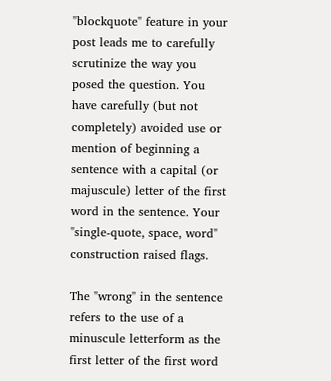"blockquote" feature in your post leads me to carefully scrutinize the way you posed the question. You have carefully (but not completely) avoided use or mention of beginning a sentence with a capital (or majuscule) letter of the first word in the sentence. Your "single-quote, space, word" construction raised flags.

The "wrong" in the sentence refers to the use of a minuscule letterform as the first letter of the first word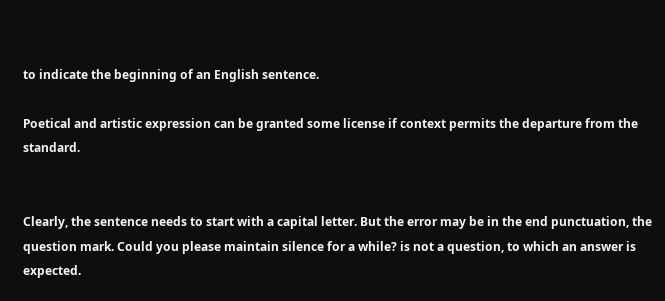to indicate the beginning of an English sentence.

Poetical and artistic expression can be granted some license if context permits the departure from the standard.


Clearly, the sentence needs to start with a capital letter. But the error may be in the end punctuation, the question mark. Could you please maintain silence for a while? is not a question, to which an answer is expected.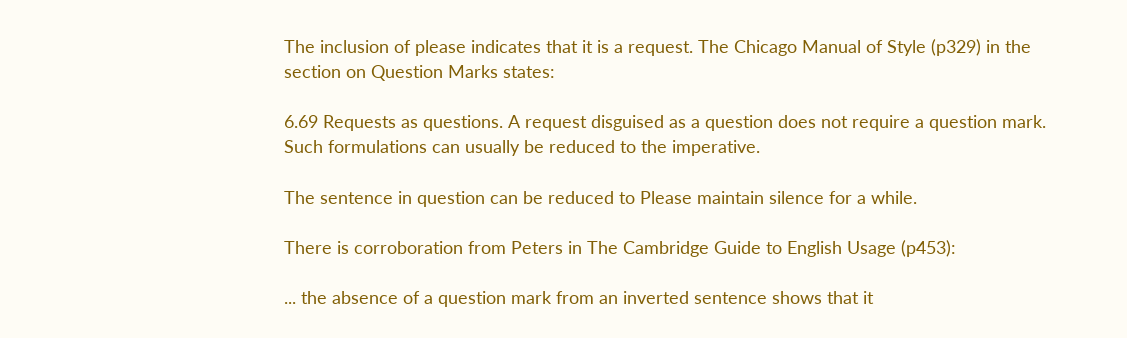The inclusion of please indicates that it is a request. The Chicago Manual of Style (p329) in the section on Question Marks states:

6.69 Requests as questions. A request disguised as a question does not require a question mark. Such formulations can usually be reduced to the imperative.

The sentence in question can be reduced to Please maintain silence for a while.

There is corroboration from Peters in The Cambridge Guide to English Usage (p453):

... the absence of a question mark from an inverted sentence shows that it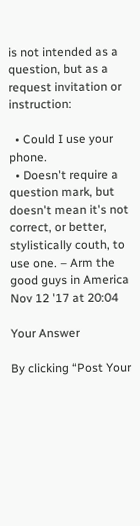is not intended as a question, but as a request invitation or instruction:

  • Could I use your phone.
  • Doesn't require a question mark, but doesn't mean it's not correct, or better, stylistically couth, to use one. – Arm the good guys in America Nov 12 '17 at 20:04

Your Answer

By clicking “Post Your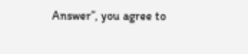Answer”, you agree to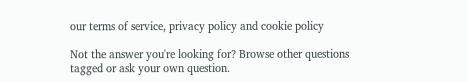our terms of service, privacy policy and cookie policy

Not the answer you're looking for? Browse other questions tagged or ask your own question.